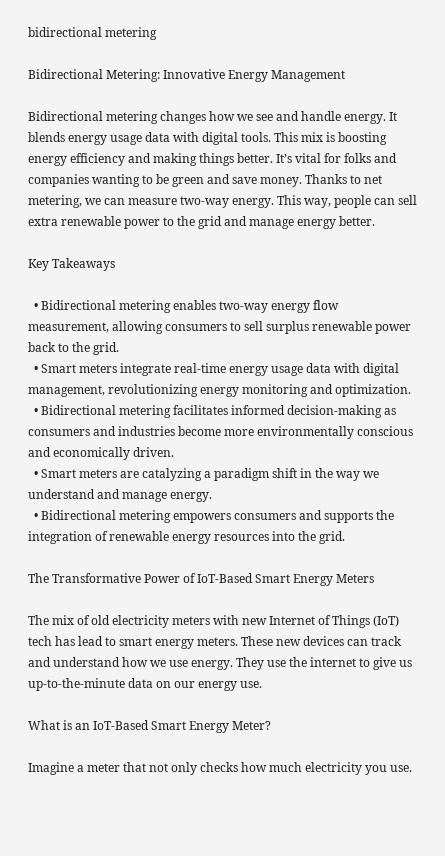bidirectional metering

Bidirectional Metering: Innovative Energy Management

Bidirectional metering changes how we see and handle energy. It blends energy usage data with digital tools. This mix is boosting energy efficiency and making things better. It’s vital for folks and companies wanting to be green and save money. Thanks to net metering, we can measure two-way energy. This way, people can sell extra renewable power to the grid and manage energy better.

Key Takeaways

  • Bidirectional metering enables two-way energy flow measurement, allowing consumers to sell surplus renewable power back to the grid.
  • Smart meters integrate real-time energy usage data with digital management, revolutionizing energy monitoring and optimization.
  • Bidirectional metering facilitates informed decision-making as consumers and industries become more environmentally conscious and economically driven.
  • Smart meters are catalyzing a paradigm shift in the way we understand and manage energy.
  • Bidirectional metering empowers consumers and supports the integration of renewable energy resources into the grid.

The Transformative Power of IoT-Based Smart Energy Meters

The mix of old electricity meters with new Internet of Things (IoT) tech has lead to smart energy meters. These new devices can track and understand how we use energy. They use the internet to give us up-to-the-minute data on our energy use.

What is an IoT-Based Smart Energy Meter?

Imagine a meter that not only checks how much electricity you use.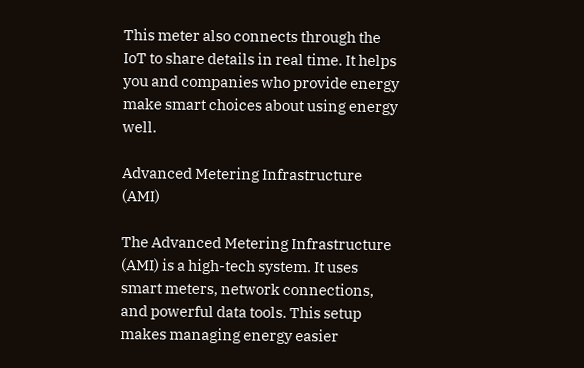This meter also connects through the IoT to share details in real time. It helps you and companies who provide energy make smart choices about using energy well.

Advanced Metering Infrastructure (AMI)

The Advanced Metering Infrastructure (AMI) is a high-tech system. It uses smart meters, network connections, and powerful data tools. This setup makes managing energy easier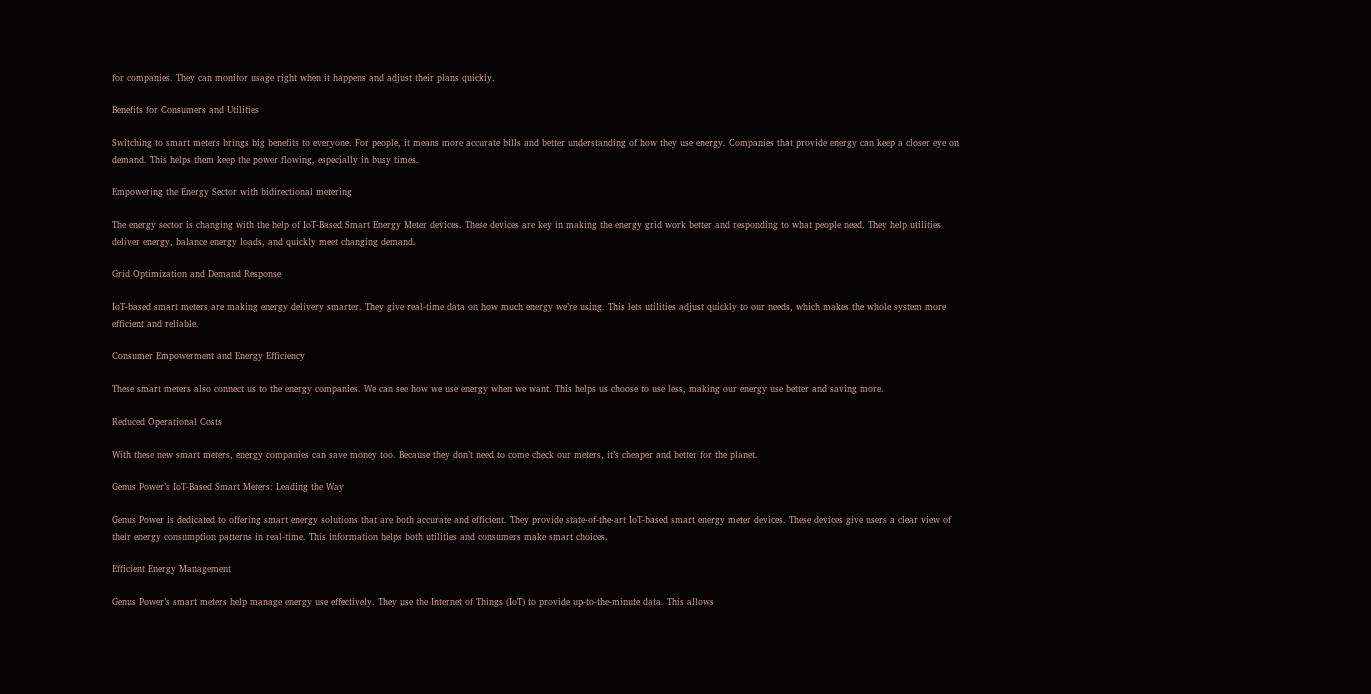for companies. They can monitor usage right when it happens and adjust their plans quickly.

Benefits for Consumers and Utilities

Switching to smart meters brings big benefits to everyone. For people, it means more accurate bills and better understanding of how they use energy. Companies that provide energy can keep a closer eye on demand. This helps them keep the power flowing, especially in busy times.

Empowering the Energy Sector with bidirectional metering

The energy sector is changing with the help of IoT-Based Smart Energy Meter devices. These devices are key in making the energy grid work better and responding to what people need. They help utilities deliver energy, balance energy loads, and quickly meet changing demand.

Grid Optimization and Demand Response

IoT-based smart meters are making energy delivery smarter. They give real-time data on how much energy we’re using. This lets utilities adjust quickly to our needs, which makes the whole system more efficient and reliable.

Consumer Empowerment and Energy Efficiency

These smart meters also connect us to the energy companies. We can see how we use energy when we want. This helps us choose to use less, making our energy use better and saving more.

Reduced Operational Costs

With these new smart meters, energy companies can save money too. Because they don’t need to come check our meters, it’s cheaper and better for the planet.

Genus Power’s IoT-Based Smart Meters: Leading the Way

Genus Power is dedicated to offering smart energy solutions that are both accurate and efficient. They provide state-of-the-art IoT-based smart energy meter devices. These devices give users a clear view of their energy consumption patterns in real-time. This information helps both utilities and consumers make smart choices.

Efficient Energy Management

Genus Power’s smart meters help manage energy use effectively. They use the Internet of Things (IoT) to provide up-to-the-minute data. This allows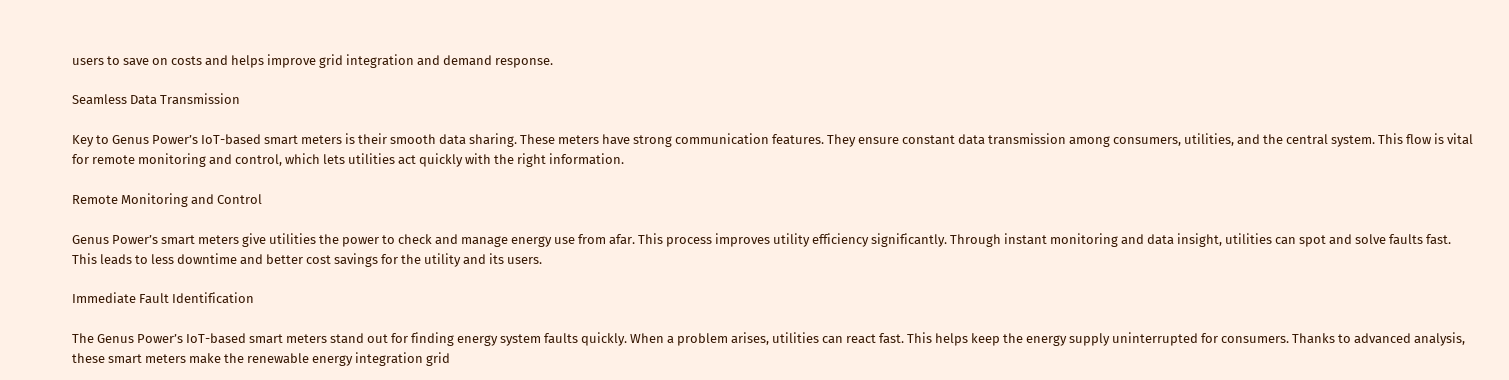users to save on costs and helps improve grid integration and demand response.

Seamless Data Transmission

Key to Genus Power’s IoT-based smart meters is their smooth data sharing. These meters have strong communication features. They ensure constant data transmission among consumers, utilities, and the central system. This flow is vital for remote monitoring and control, which lets utilities act quickly with the right information.

Remote Monitoring and Control

Genus Power’s smart meters give utilities the power to check and manage energy use from afar. This process improves utility efficiency significantly. Through instant monitoring and data insight, utilities can spot and solve faults fast. This leads to less downtime and better cost savings for the utility and its users.

Immediate Fault Identification

The Genus Power’s IoT-based smart meters stand out for finding energy system faults quickly. When a problem arises, utilities can react fast. This helps keep the energy supply uninterrupted for consumers. Thanks to advanced analysis, these smart meters make the renewable energy integration grid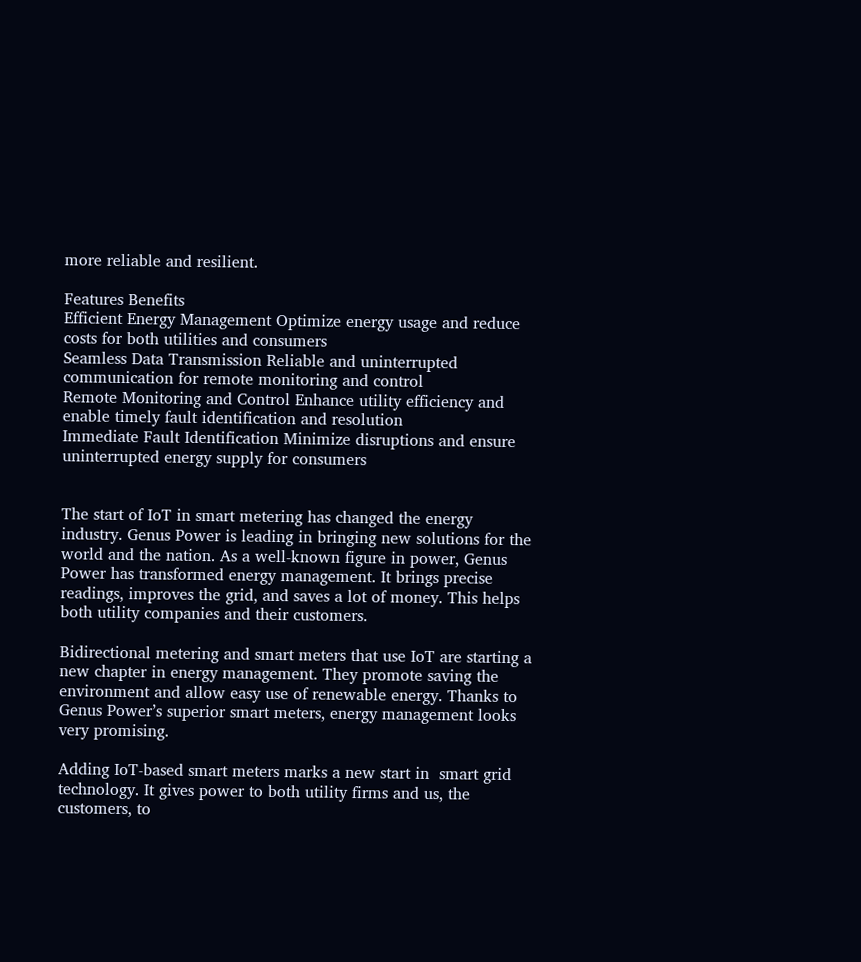more reliable and resilient.

Features Benefits
Efficient Energy Management Optimize energy usage and reduce costs for both utilities and consumers
Seamless Data Transmission Reliable and uninterrupted communication for remote monitoring and control
Remote Monitoring and Control Enhance utility efficiency and enable timely fault identification and resolution
Immediate Fault Identification Minimize disruptions and ensure uninterrupted energy supply for consumers


The start of IoT in smart metering has changed the energy industry. Genus Power is leading in bringing new solutions for the world and the nation. As a well-known figure in power, Genus Power has transformed energy management. It brings precise readings, improves the grid, and saves a lot of money. This helps both utility companies and their customers.

Bidirectional metering and smart meters that use IoT are starting a new chapter in energy management. They promote saving the environment and allow easy use of renewable energy. Thanks to Genus Power’s superior smart meters, energy management looks very promising.

Adding IoT-based smart meters marks a new start in  smart grid technology. It gives power to both utility firms and us, the customers, to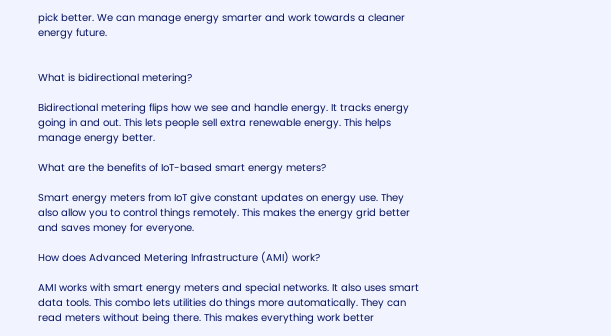pick better. We can manage energy smarter and work towards a cleaner energy future.


What is bidirectional metering?

Bidirectional metering flips how we see and handle energy. It tracks energy going in and out. This lets people sell extra renewable energy. This helps manage energy better.

What are the benefits of IoT-based smart energy meters?

Smart energy meters from IoT give constant updates on energy use. They also allow you to control things remotely. This makes the energy grid better and saves money for everyone.

How does Advanced Metering Infrastructure (AMI) work?

AMI works with smart energy meters and special networks. It also uses smart data tools. This combo lets utilities do things more automatically. They can read meters without being there. This makes everything work better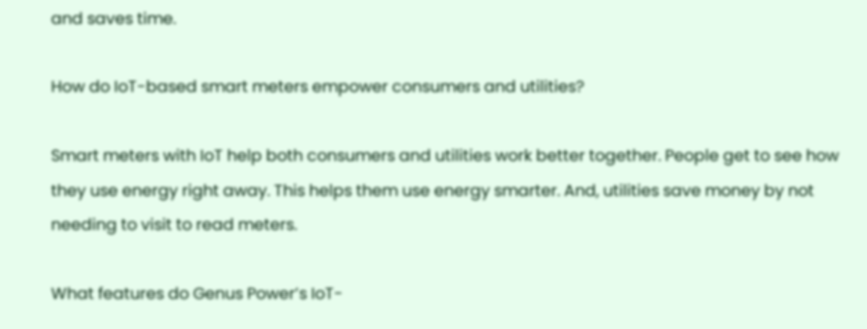and saves time.

How do IoT-based smart meters empower consumers and utilities?

Smart meters with IoT help both consumers and utilities work better together. People get to see how they use energy right away. This helps them use energy smarter. And, utilities save money by not needing to visit to read meters.

What features do Genus Power’s IoT-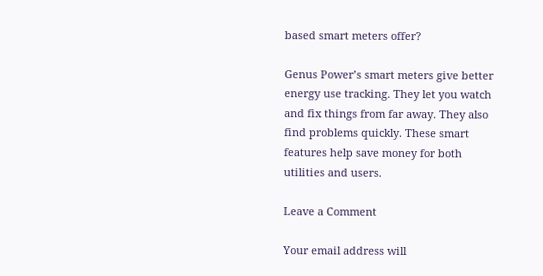based smart meters offer?

Genus Power’s smart meters give better energy use tracking. They let you watch and fix things from far away. They also find problems quickly. These smart features help save money for both utilities and users.

Leave a Comment

Your email address will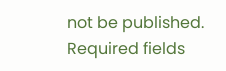not be published. Required fields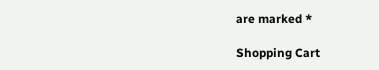are marked *

Shopping Cart